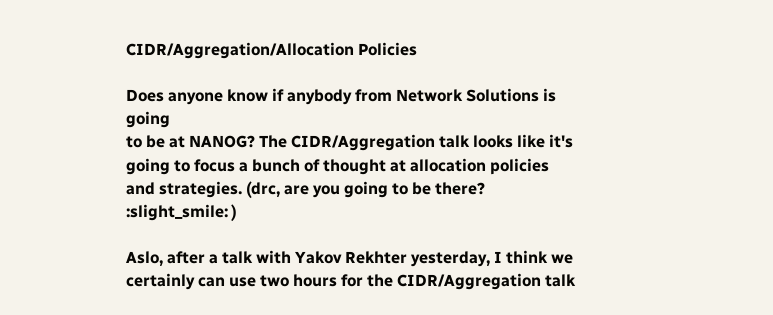CIDR/Aggregation/Allocation Policies

Does anyone know if anybody from Network Solutions is going
to be at NANOG? The CIDR/Aggregation talk looks like it's
going to focus a bunch of thought at allocation policies
and strategies. (drc, are you going to be there? :slight_smile: )

Aslo, after a talk with Yakov Rekhter yesterday, I think we
certainly can use two hours for the CIDR/Aggregation talk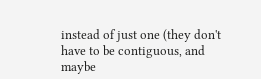instead of just one (they don't have to be contiguous, and
maybe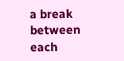a break between each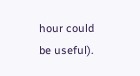hour could be useful).